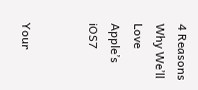4 Reasons Why We’ll Love Apple’s iOS7


Your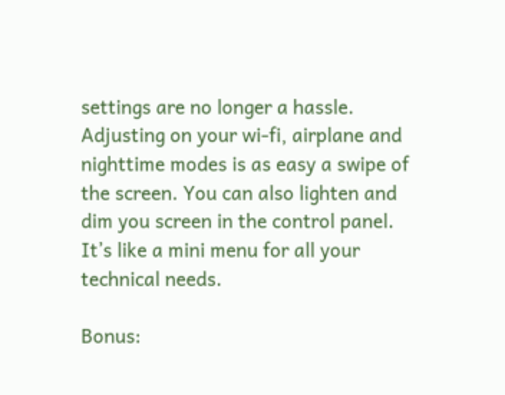settings are no longer a hassle. Adjusting on your wi-fi, airplane and nighttime modes is as easy a swipe of the screen. You can also lighten and dim you screen in the control panel. It’s like a mini menu for all your technical needs.

Bonus: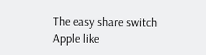The easy share switch Apple like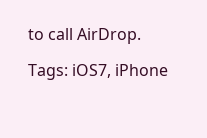to call AirDrop.

Tags: iOS7, iPhone